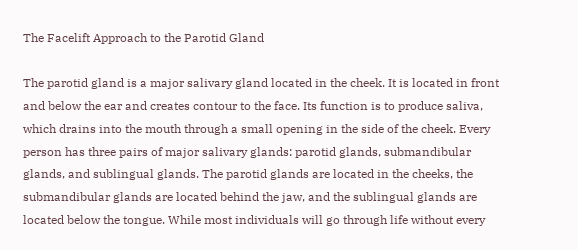The Facelift Approach to the Parotid Gland

The parotid gland is a major salivary gland located in the cheek. It is located in front and below the ear and creates contour to the face. Its function is to produce saliva, which drains into the mouth through a small opening in the side of the cheek. Every person has three pairs of major salivary glands: parotid glands, submandibular glands, and sublingual glands. The parotid glands are located in the cheeks, the submandibular glands are located behind the jaw, and the sublingual glands are located below the tongue. While most individuals will go through life without every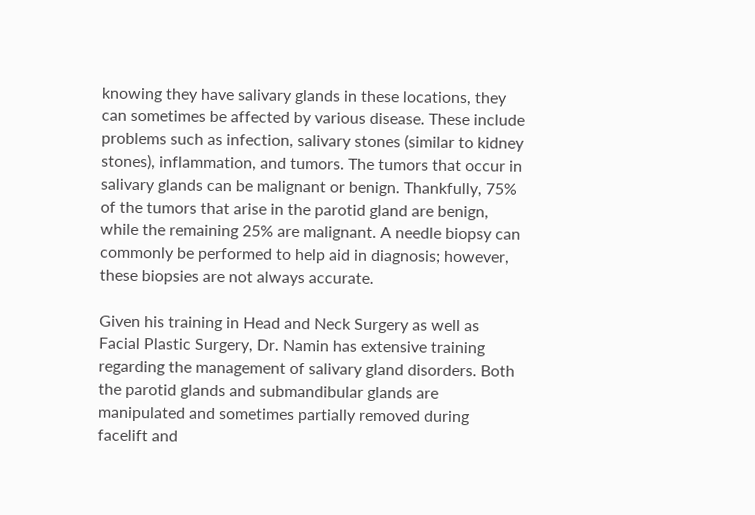knowing they have salivary glands in these locations, they can sometimes be affected by various disease. These include problems such as infection, salivary stones (similar to kidney stones), inflammation, and tumors. The tumors that occur in salivary glands can be malignant or benign. Thankfully, 75% of the tumors that arise in the parotid gland are benign, while the remaining 25% are malignant. A needle biopsy can commonly be performed to help aid in diagnosis; however, these biopsies are not always accurate.

Given his training in Head and Neck Surgery as well as Facial Plastic Surgery, Dr. Namin has extensive training regarding the management of salivary gland disorders. Both the parotid glands and submandibular glands are manipulated and sometimes partially removed during facelift and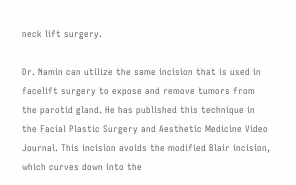neck lift surgery.

Dr. Namin can utilize the same incision that is used in facelift surgery to expose and remove tumors from the parotid gland. He has published this technique in the Facial Plastic Surgery and Aesthetic Medicine Video Journal. This incision avoids the modified Blair incision, which curves down into the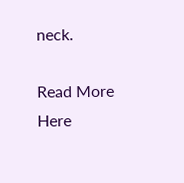neck.

Read More Here